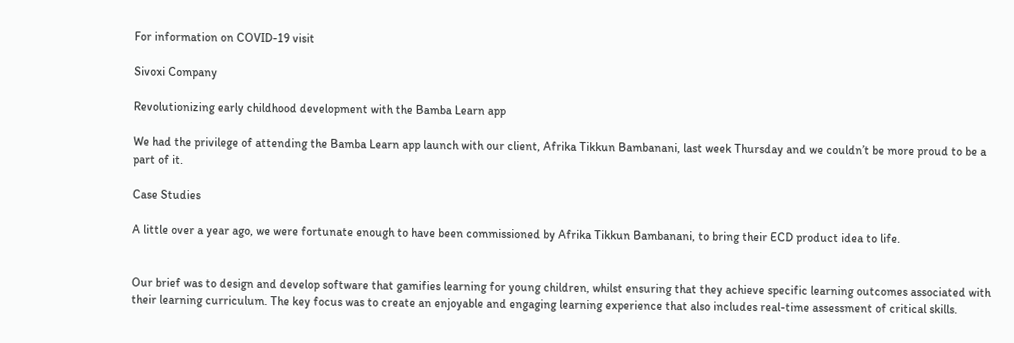For information on COVID-19 visit

Sivoxi Company

Revolutionizing early childhood development with the Bamba Learn app

We had the privilege of attending the Bamba Learn app launch with our client, Afrika Tikkun Bambanani, last week Thursday and we couldn’t be more proud to be a part of it.

Case Studies

A little over a year ago, we were fortunate enough to have been commissioned by Afrika Tikkun Bambanani, to bring their ECD product idea to life.


Our brief was to design and develop software that gamifies learning for young children, whilst ensuring that they achieve specific learning outcomes associated with their learning curriculum. The key focus was to create an enjoyable and engaging learning experience that also includes real-time assessment of critical skills.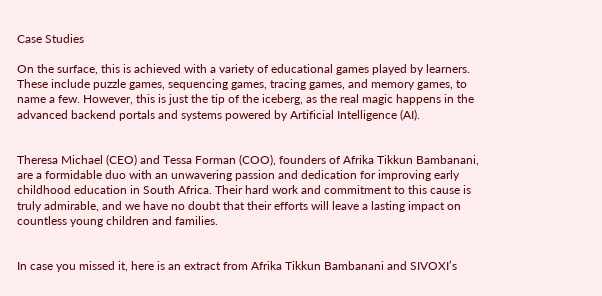Case Studies

On the surface, this is achieved with a variety of educational games played by learners. These include puzzle games, sequencing games, tracing games, and memory games, to name a few. However, this is just the tip of the iceberg, as the real magic happens in the advanced backend portals and systems powered by Artificial Intelligence (AI).


Theresa Michael (CEO) and Tessa Forman (COO), founders of Afrika Tikkun Bambanani, are a formidable duo with an unwavering passion and dedication for improving early childhood education in South Africa. Their hard work and commitment to this cause is truly admirable, and we have no doubt that their efforts will leave a lasting impact on countless young children and families.


In case you missed it, here is an extract from Afrika Tikkun Bambanani and SIVOXI’s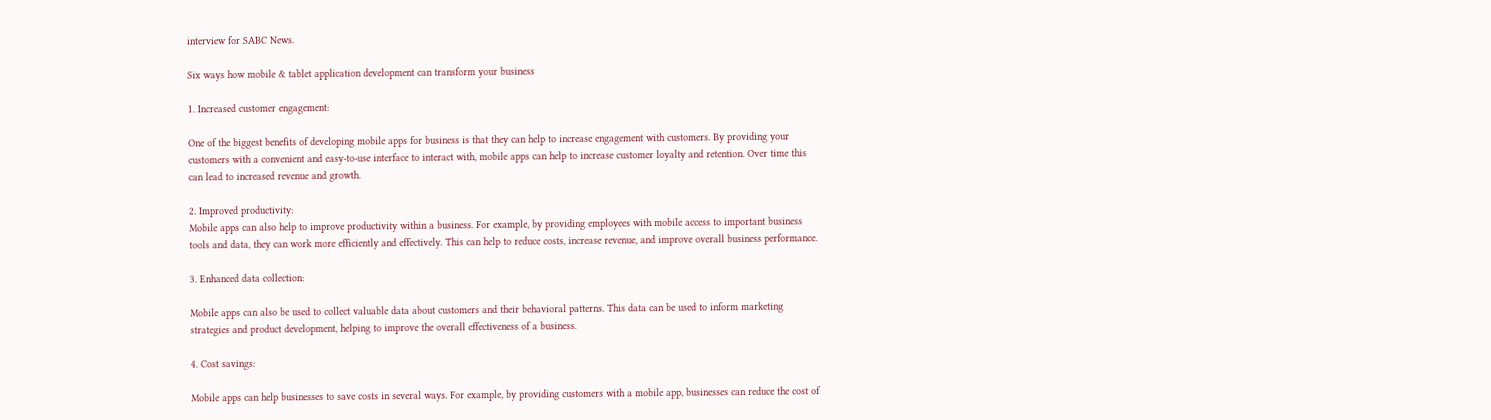interview for SABC News.

Six ways how mobile & tablet application development can transform your business

1. Increased customer engagement:

One of the biggest benefits of developing mobile apps for business is that they can help to increase engagement with customers. By providing your customers with a convenient and easy-to-use interface to interact with, mobile apps can help to increase customer loyalty and retention. Over time this can lead to increased revenue and growth.

2. Improved productivity:
Mobile apps can also help to improve productivity within a business. For example, by providing employees with mobile access to important business tools and data, they can work more efficiently and effectively. This can help to reduce costs, increase revenue, and improve overall business performance.

3. Enhanced data collection:

Mobile apps can also be used to collect valuable data about customers and their behavioral patterns. This data can be used to inform marketing strategies and product development, helping to improve the overall effectiveness of a business.

4. Cost savings:

Mobile apps can help businesses to save costs in several ways. For example, by providing customers with a mobile app, businesses can reduce the cost of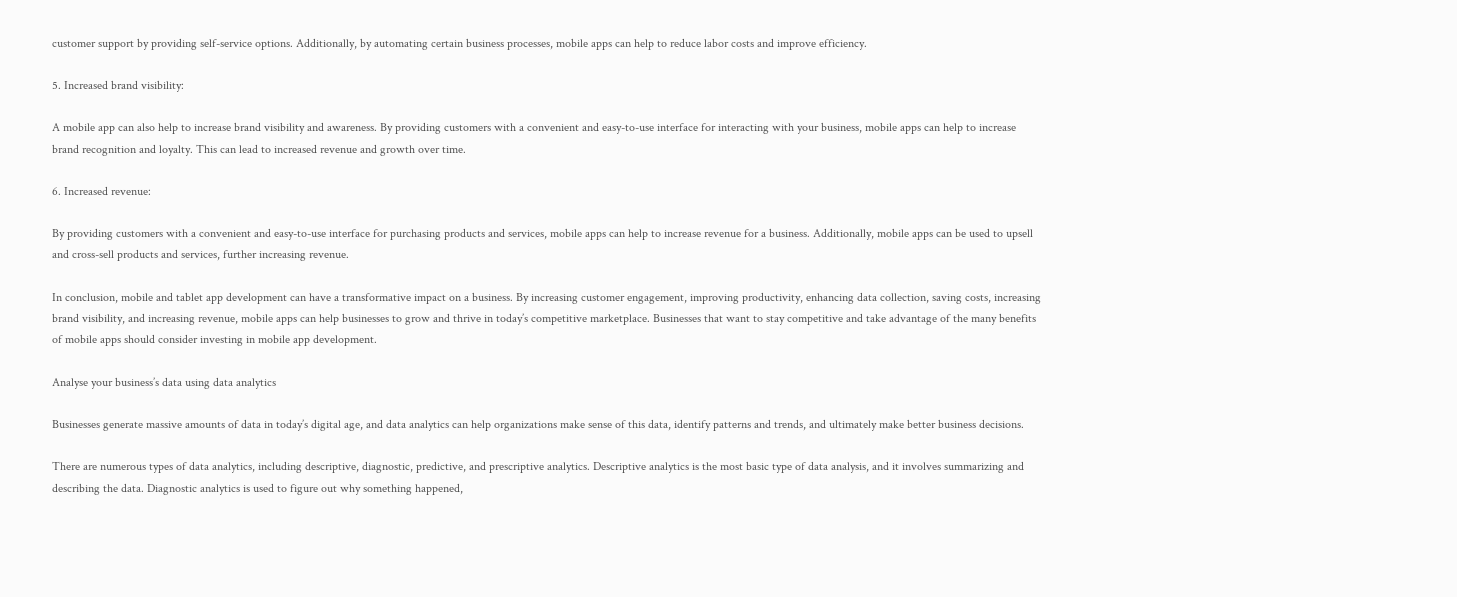customer support by providing self-service options. Additionally, by automating certain business processes, mobile apps can help to reduce labor costs and improve efficiency.

5. Increased brand visibility:

A mobile app can also help to increase brand visibility and awareness. By providing customers with a convenient and easy-to-use interface for interacting with your business, mobile apps can help to increase brand recognition and loyalty. This can lead to increased revenue and growth over time.

6. Increased revenue:

By providing customers with a convenient and easy-to-use interface for purchasing products and services, mobile apps can help to increase revenue for a business. Additionally, mobile apps can be used to upsell and cross-sell products and services, further increasing revenue.

In conclusion, mobile and tablet app development can have a transformative impact on a business. By increasing customer engagement, improving productivity, enhancing data collection, saving costs, increasing brand visibility, and increasing revenue, mobile apps can help businesses to grow and thrive in today’s competitive marketplace. Businesses that want to stay competitive and take advantage of the many benefits of mobile apps should consider investing in mobile app development.

Analyse your business’s data using data analytics

Businesses generate massive amounts of data in today’s digital age, and data analytics can help organizations make sense of this data, identify patterns and trends, and ultimately make better business decisions.

There are numerous types of data analytics, including descriptive, diagnostic, predictive, and prescriptive analytics. Descriptive analytics is the most basic type of data analysis, and it involves summarizing and describing the data. Diagnostic analytics is used to figure out why something happened,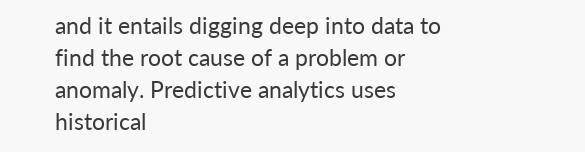and it entails digging deep into data to find the root cause of a problem or anomaly. Predictive analytics uses historical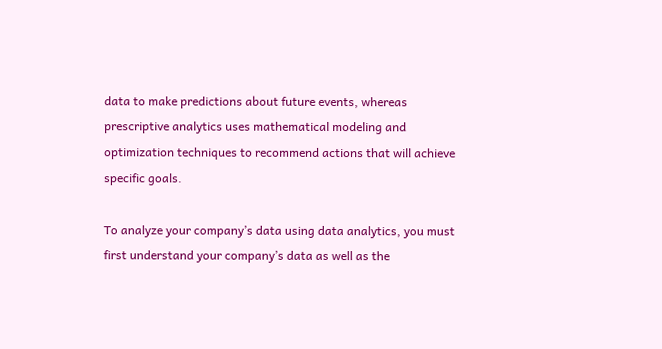data to make predictions about future events, whereas prescriptive analytics uses mathematical modeling and optimization techniques to recommend actions that will achieve specific goals.

To analyze your company’s data using data analytics, you must first understand your company’s data as well as the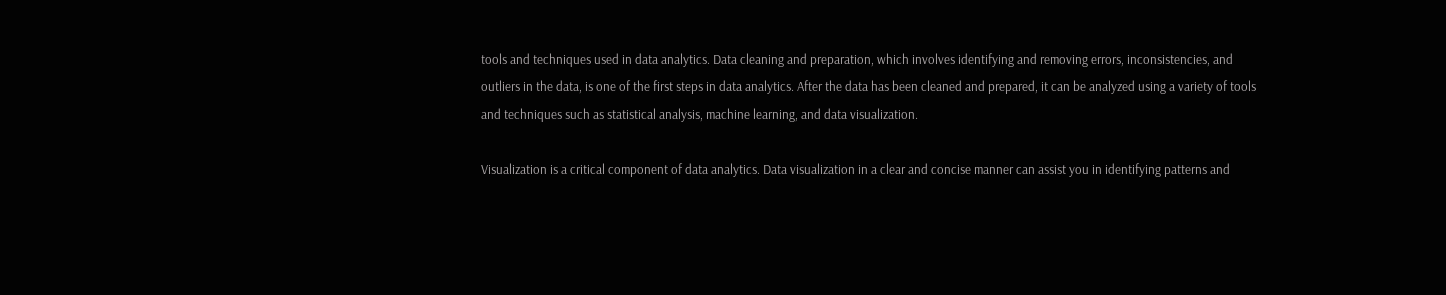tools and techniques used in data analytics. Data cleaning and preparation, which involves identifying and removing errors, inconsistencies, and outliers in the data, is one of the first steps in data analytics. After the data has been cleaned and prepared, it can be analyzed using a variety of tools and techniques such as statistical analysis, machine learning, and data visualization.

Visualization is a critical component of data analytics. Data visualization in a clear and concise manner can assist you in identifying patterns and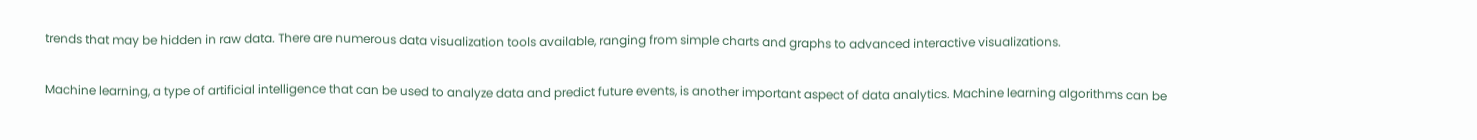trends that may be hidden in raw data. There are numerous data visualization tools available, ranging from simple charts and graphs to advanced interactive visualizations.

Machine learning, a type of artificial intelligence that can be used to analyze data and predict future events, is another important aspect of data analytics. Machine learning algorithms can be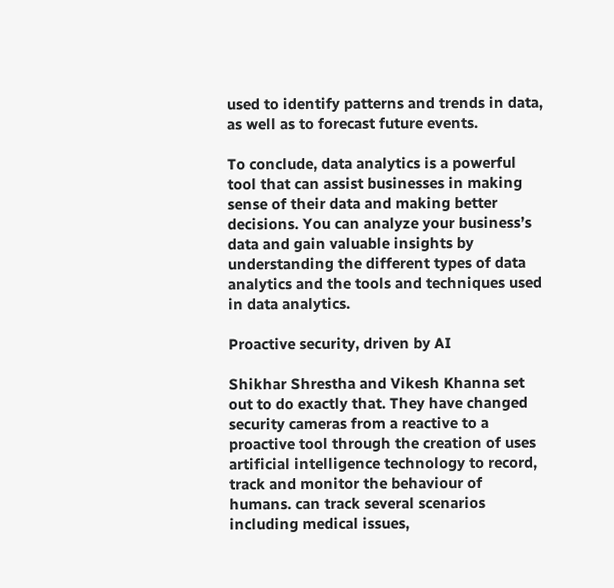used to identify patterns and trends in data, as well as to forecast future events.

To conclude, data analytics is a powerful tool that can assist businesses in making sense of their data and making better decisions. You can analyze your business’s data and gain valuable insights by understanding the different types of data analytics and the tools and techniques used in data analytics.

Proactive security, driven by AI

Shikhar Shrestha and Vikesh Khanna set out to do exactly that. They have changed security cameras from a reactive to a proactive tool through the creation of uses artificial intelligence technology to record, track and monitor the behaviour of humans. can track several scenarios including medical issues,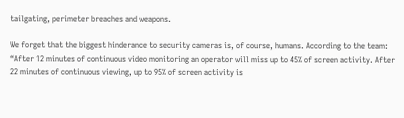tailgating, perimeter breaches and weapons.

We forget that the biggest hinderance to security cameras is, of course, humans. According to the team: “After 12 minutes of continuous video monitoring an operator will miss up to 45% of screen activity. After 22 minutes of continuous viewing, up to 95% of screen activity is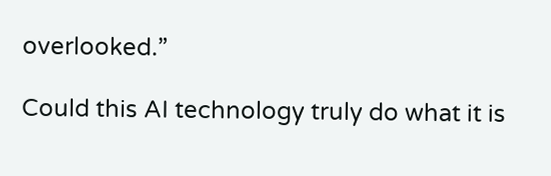overlooked.”

Could this AI technology truly do what it is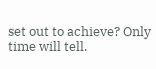set out to achieve? Only time will tell.